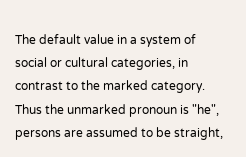The default value in a system of social or cultural categories, in contrast to the marked category. Thus the unmarked pronoun is "he", persons are assumed to be straight,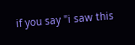if you say "i saw this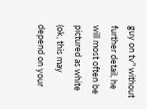guy on tv" without further detail, he will most often be pictured as white (ok, this may depend on your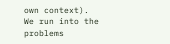own context).
We run into the problems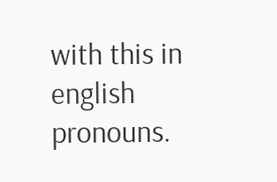with this in english pronouns.